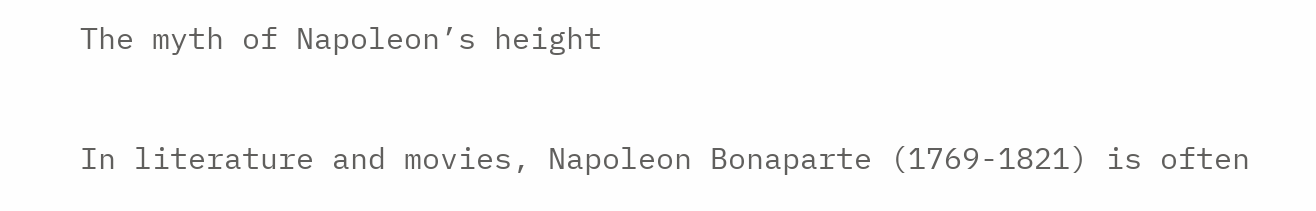The myth of Napoleon’s height

In literature and movies, Napoleon Bonaparte (1769-1821) is often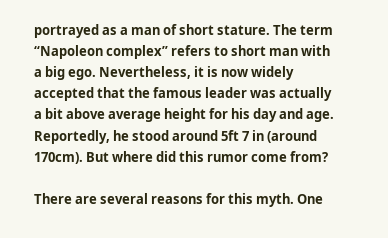portrayed as a man of short stature. The term “Napoleon complex” refers to short man with a big ego. Nevertheless, it is now widely accepted that the famous leader was actually a bit above average height for his day and age. Reportedly, he stood around 5ft 7 in (around 170cm). But where did this rumor come from?

There are several reasons for this myth. One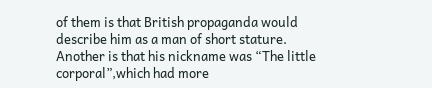of them is that British propaganda would describe him as a man of short stature. Another is that his nickname was “The little corporal”,which had more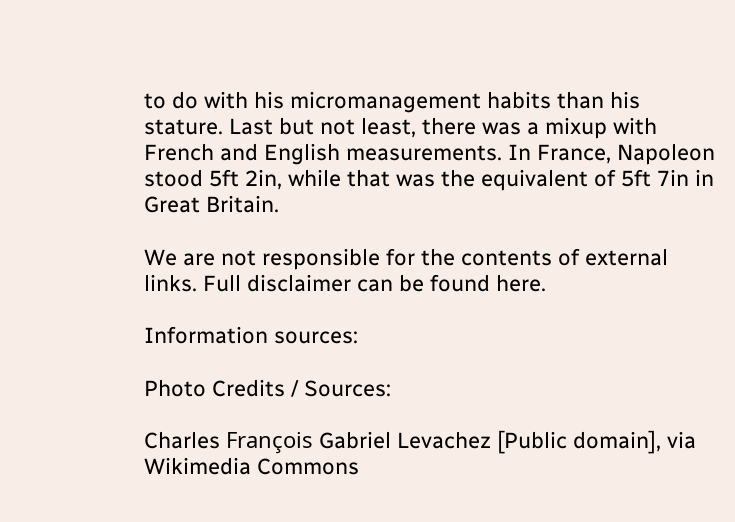to do with his micromanagement habits than his stature. Last but not least, there was a mixup with French and English measurements. In France, Napoleon stood 5ft 2in, while that was the equivalent of 5ft 7in in Great Britain.

We are not responsible for the contents of external links. Full disclaimer can be found here.

Information sources:

Photo Credits / Sources:

Charles François Gabriel Levachez [Public domain], via Wikimedia Commons